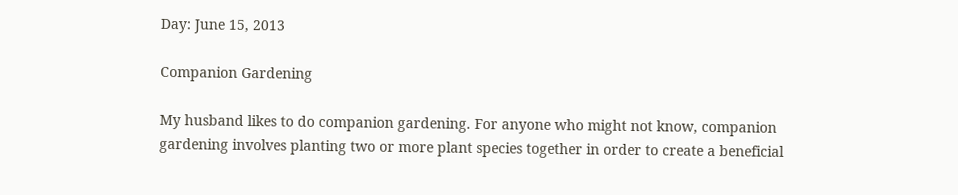Day: June 15, 2013

Companion Gardening

My husband likes to do companion gardening. For anyone who might not know, companion gardening involves planting two or more plant species together in order to create a beneficial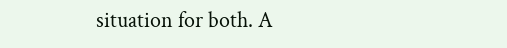situation for both. A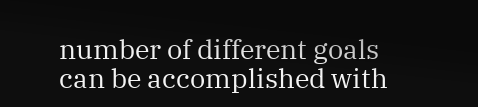number of different goals can be accomplished with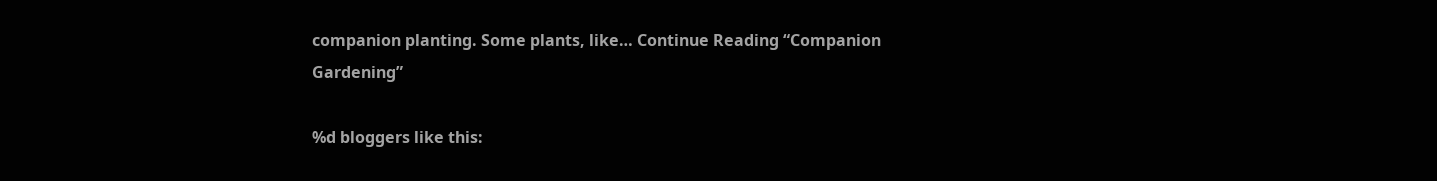companion planting. Some plants, like… Continue Reading “Companion Gardening”

%d bloggers like this: